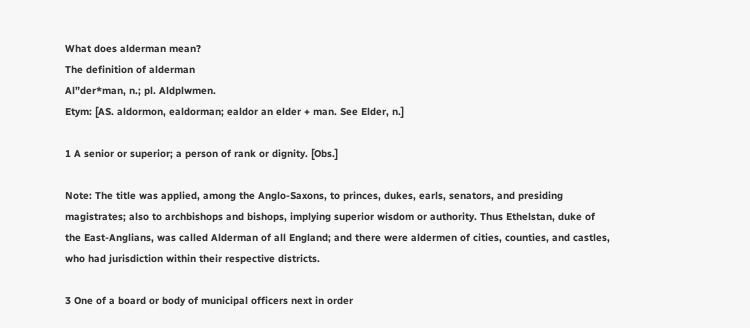What does alderman mean?
The definition of alderman
Al”der*man, n.; pl. Aldplwmen.
Etym: [AS. aldormon, ealdorman; ealdor an elder + man. See Elder, n.]

1 A senior or superior; a person of rank or dignity. [Obs.]

Note: The title was applied, among the Anglo-Saxons, to princes, dukes, earls, senators, and presiding magistrates; also to archbishops and bishops, implying superior wisdom or authority. Thus Ethelstan, duke of the East-Anglians, was called Alderman of all England; and there were aldermen of cities, counties, and castles, who had jurisdiction within their respective districts.

3 One of a board or body of municipal officers next in order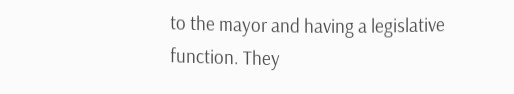to the mayor and having a legislative function. They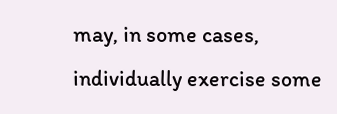may, in some cases, individually exercise some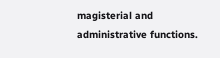magisterial and administrative functions.